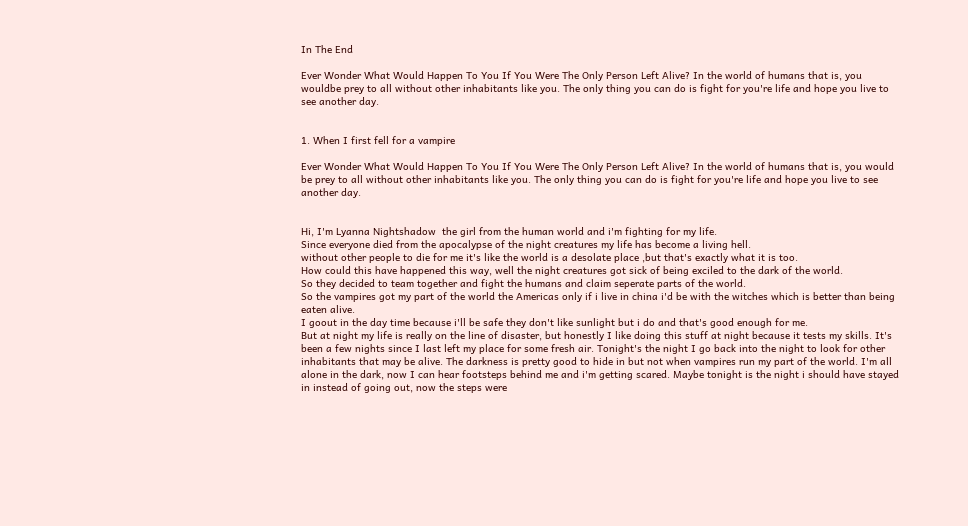In The End

Ever Wonder What Would Happen To You If You Were The Only Person Left Alive? In the world of humans that is, you wouldbe prey to all without other inhabitants like you. The only thing you can do is fight for you're life and hope you live to see another day.


1. When I first fell for a vampire

Ever Wonder What Would Happen To You If You Were The Only Person Left Alive? In the world of humans that is, you would be prey to all without other inhabitants like you. The only thing you can do is fight for you're life and hope you live to see another day.


Hi, I'm Lyanna Nightshadow  the girl from the human world and i'm fighting for my life.
Since everyone died from the apocalypse of the night creatures my life has become a living hell.
without other people to die for me it's like the world is a desolate place ,but that's exactly what it is too.
How could this have happened this way, well the night creatures got sick of being exciled to the dark of the world.
So they decided to team together and fight the humans and claim seperate parts of the world.
So the vampires got my part of the world the Americas only if i live in china i'd be with the witches which is better than being eaten alive.
I goout in the day time because i'll be safe they don't like sunlight but i do and that's good enough for me.
But at night my life is really on the line of disaster, but honestly I like doing this stuff at night because it tests my skills. It's been a few nights since I last left my place for some fresh air. Tonight's the night I go back into the night to look for other inhabitants that may be alive. The darkness is pretty good to hide in but not when vampires run my part of the world. I'm all alone in the dark, now I can hear footsteps behind me and i'm getting scared. Maybe tonight is the night i should have stayed in instead of going out, now the steps were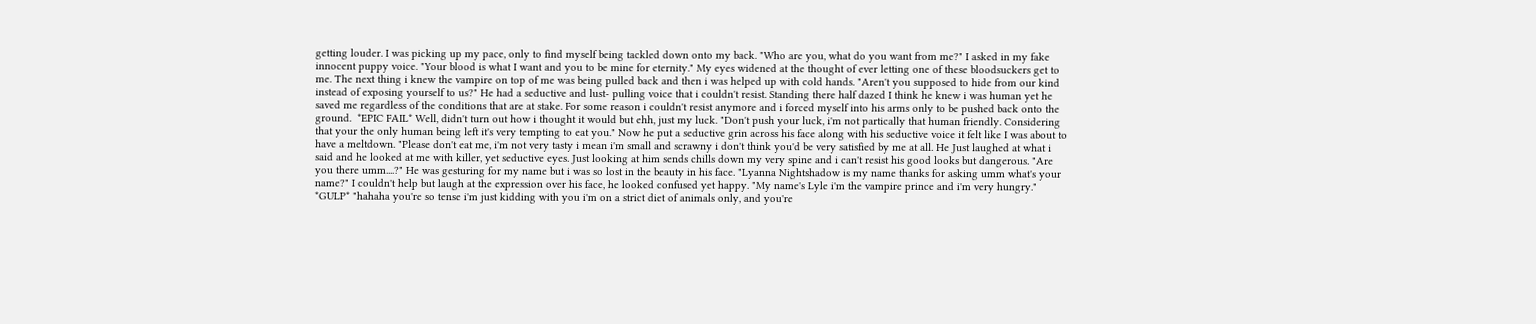getting louder. I was picking up my pace, only to find myself being tackled down onto my back. "Who are you, what do you want from me?" I asked in my fake innocent puppy voice. "Your blood is what I want and you to be mine for eternity." My eyes widened at the thought of ever letting one of these bloodsuckers get to me. The next thing i knew the vampire on top of me was being pulled back and then i was helped up with cold hands. "Aren't you supposed to hide from our kind instead of exposing yourself to us?" He had a seductive and lust- pulling voice that i couldn't resist. Standing there half dazed I think he knew i was human yet he saved me regardless of the conditions that are at stake. For some reason i couldn't resist anymore and i forced myself into his arms only to be pushed back onto the ground.  *EPIC FAIL* Well, didn't turn out how i thought it would but ehh, just my luck. "Don't push your luck, i'm not partically that human friendly. Considering that your the only human being left it's very tempting to eat you." Now he put a seductive grin across his face along with his seductive voice it felt like I was about to have a meltdown. "Please don't eat me, i'm not very tasty i mean i'm small and scrawny i don't think you'd be very satisfied by me at all. He Just laughed at what i said and he looked at me with killer, yet seductive eyes. Just looking at him sends chills down my very spine and i can't resist his good looks but dangerous. "Are you there umm....?" He was gesturing for my name but i was so lost in the beauty in his face. "Lyanna Nightshadow is my name thanks for asking umm what's your name?" I couldn't help but laugh at the expression over his face, he looked confused yet happy. "My name's Lyle i'm the vampire prince and i'm very hungry." *GULP* "hahaha you're so tense i'm just kidding with you i'm on a strict diet of animals only, and you're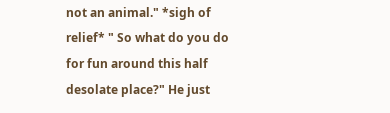not an animal." *sigh of relief* " So what do you do for fun around this half desolate place?" He just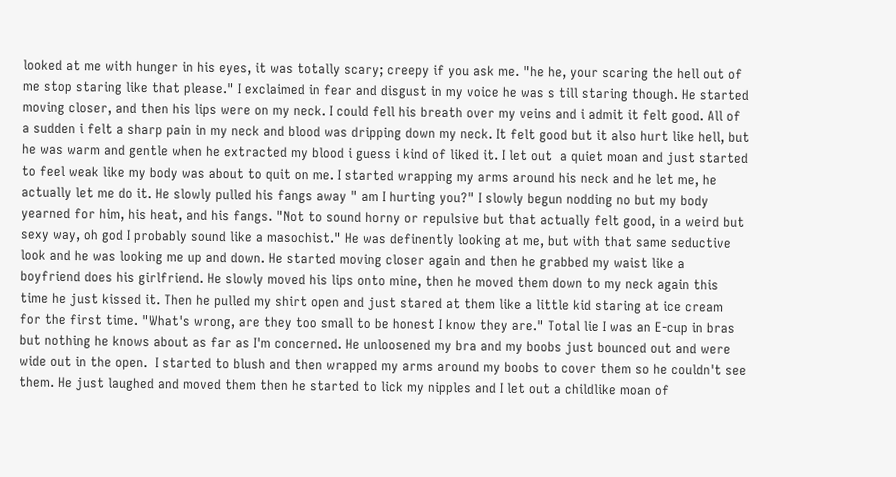looked at me with hunger in his eyes, it was totally scary; creepy if you ask me. "he he, your scaring the hell out of me stop staring like that please." I exclaimed in fear and disgust in my voice he was s till staring though. He started moving closer, and then his lips were on my neck. I could fell his breath over my veins and i admit it felt good. All of a sudden i felt a sharp pain in my neck and blood was dripping down my neck. It felt good but it also hurt like hell, but he was warm and gentle when he extracted my blood i guess i kind of liked it. I let out  a quiet moan and just started to feel weak like my body was about to quit on me. I started wrapping my arms around his neck and he let me, he actually let me do it. He slowly pulled his fangs away " am I hurting you?" I slowly begun nodding no but my body yearned for him, his heat, and his fangs. "Not to sound horny or repulsive but that actually felt good, in a weird but sexy way, oh god I probably sound like a masochist." He was definently looking at me, but with that same seductive look and he was looking me up and down. He started moving closer again and then he grabbed my waist like a boyfriend does his girlfriend. He slowly moved his lips onto mine, then he moved them down to my neck again this time he just kissed it. Then he pulled my shirt open and just stared at them like a little kid staring at ice cream for the first time. "What's wrong, are they too small to be honest I know they are." Total lie I was an E-cup in bras but nothing he knows about as far as I'm concerned. He unloosened my bra and my boobs just bounced out and were wide out in the open.  I started to blush and then wrapped my arms around my boobs to cover them so he couldn't see them. He just laughed and moved them then he started to lick my nipples and I let out a childlike moan of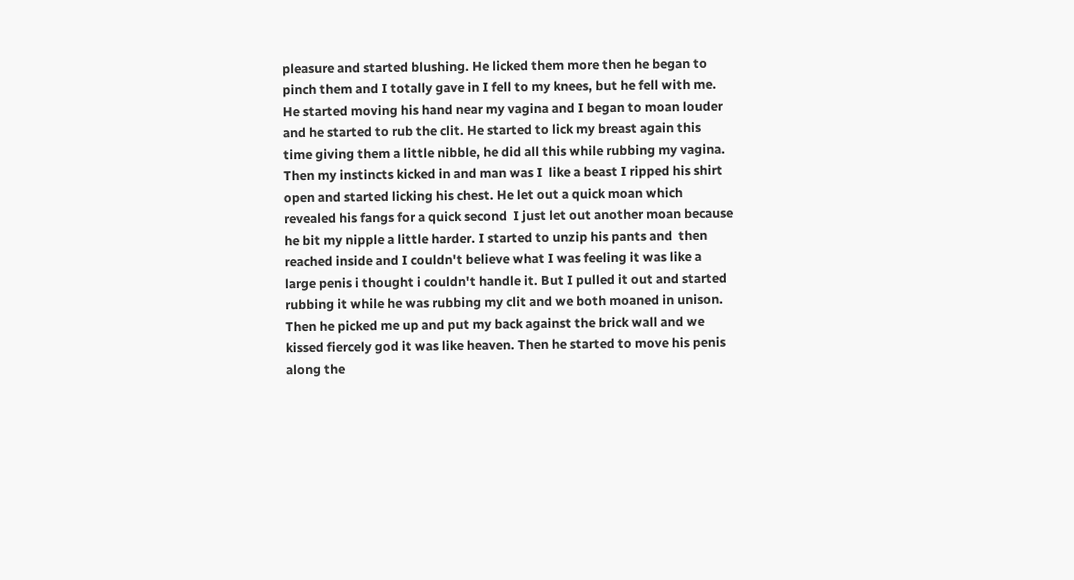pleasure and started blushing. He licked them more then he began to pinch them and I totally gave in I fell to my knees, but he fell with me. He started moving his hand near my vagina and I began to moan louder and he started to rub the clit. He started to lick my breast again this time giving them a little nibble, he did all this while rubbing my vagina. Then my instincts kicked in and man was I  like a beast I ripped his shirt open and started licking his chest. He let out a quick moan which revealed his fangs for a quick second  I just let out another moan because he bit my nipple a little harder. I started to unzip his pants and  then reached inside and I couldn't believe what I was feeling it was like a large penis i thought i couldn't handle it. But I pulled it out and started rubbing it while he was rubbing my clit and we both moaned in unison. Then he picked me up and put my back against the brick wall and we kissed fiercely god it was like heaven. Then he started to move his penis along the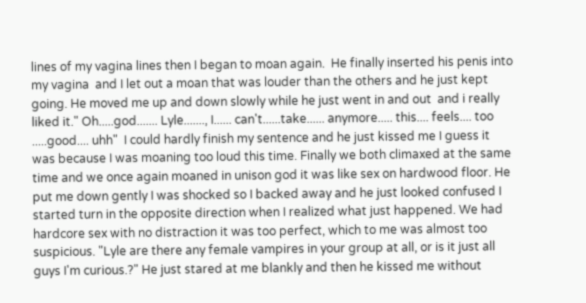lines of my vagina lines then I began to moan again.  He finally inserted his penis into my vagina  and I let out a moan that was louder than the others and he just kept going. He moved me up and down slowly while he just went in and out  and i really liked it." Oh.....god....... Lyle......., I...... can't......take...... anymore..... this.... feels.... too .....good.... uhh"  I could hardly finish my sentence and he just kissed me I guess it was because I was moaning too loud this time. Finally we both climaxed at the same time and we once again moaned in unison god it was like sex on hardwood floor. He put me down gently I was shocked so I backed away and he just looked confused I started turn in the opposite direction when I realized what just happened. We had hardcore sex with no distraction it was too perfect, which to me was almost too suspicious. "Lyle are there any female vampires in your group at all, or is it just all guys I'm curious.?" He just stared at me blankly and then he kissed me without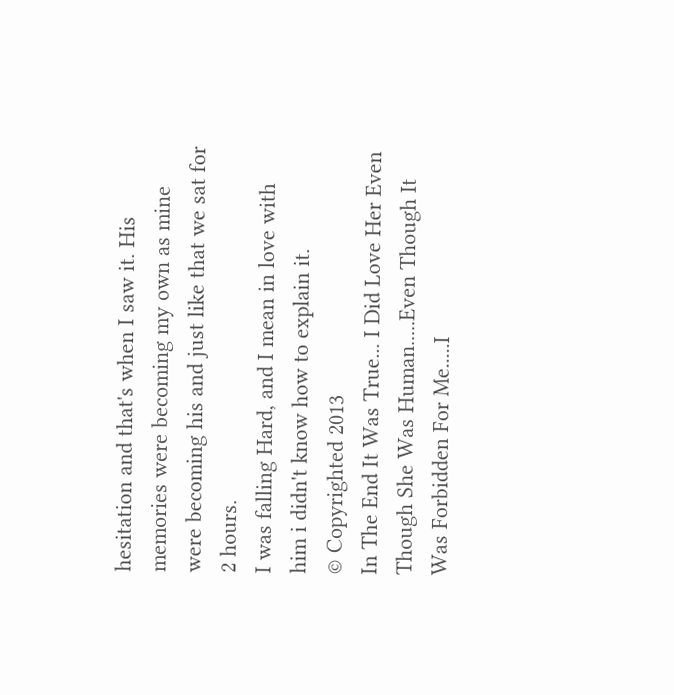hesitation and that's when I saw it. His memories were becoming my own as mine were becoming his and just like that we sat for 2 hours.
I was falling Hard, and I mean in love with him i didn't know how to explain it.
© Copyrighted 2013
In The End It Was True... I Did Love Her Even Though She Was Human.....Even Though It Was Forbidden For Me.....I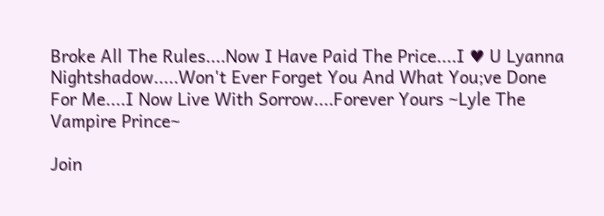Broke All The Rules....Now I Have Paid The Price....I ♥ U Lyanna Nightshadow.....Won't Ever Forget You And What You;ve Done For Me....I Now Live With Sorrow....Forever Yours ~Lyle The Vampire Prince~

Join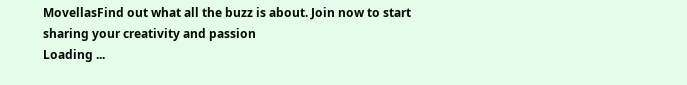MovellasFind out what all the buzz is about. Join now to start sharing your creativity and passion
Loading ...